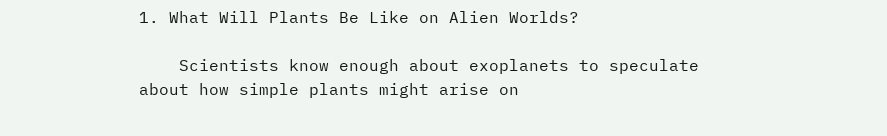1. What Will Plants Be Like on Alien Worlds?

    Scientists know enough about exoplanets to speculate about how simple plants might arise on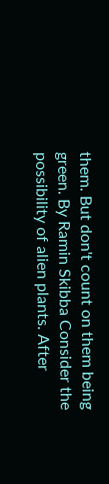them. But don't count on them being green. By Ramin Skibba Consider the possibility of alien plants. After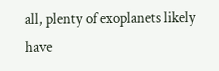all, plenty of exoplanets likely have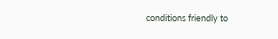conditions friendly to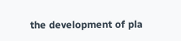the development of pla